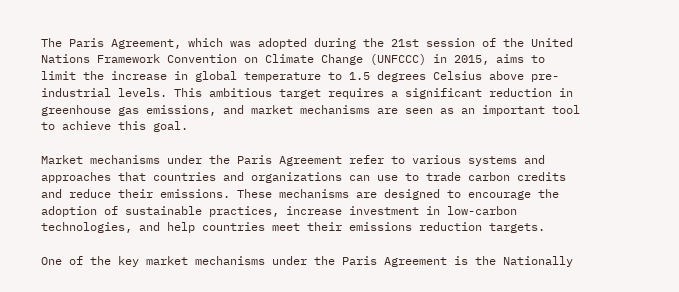The Paris Agreement, which was adopted during the 21st session of the United Nations Framework Convention on Climate Change (UNFCCC) in 2015, aims to limit the increase in global temperature to 1.5 degrees Celsius above pre-industrial levels. This ambitious target requires a significant reduction in greenhouse gas emissions, and market mechanisms are seen as an important tool to achieve this goal.

Market mechanisms under the Paris Agreement refer to various systems and approaches that countries and organizations can use to trade carbon credits and reduce their emissions. These mechanisms are designed to encourage the adoption of sustainable practices, increase investment in low-carbon technologies, and help countries meet their emissions reduction targets.

One of the key market mechanisms under the Paris Agreement is the Nationally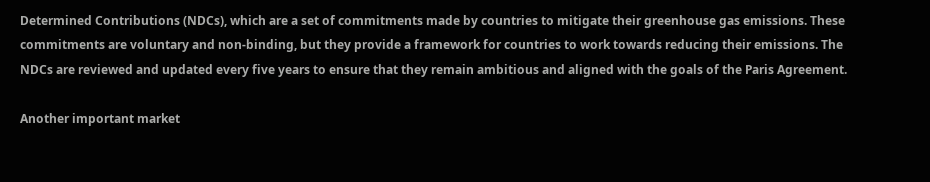Determined Contributions (NDCs), which are a set of commitments made by countries to mitigate their greenhouse gas emissions. These commitments are voluntary and non-binding, but they provide a framework for countries to work towards reducing their emissions. The NDCs are reviewed and updated every five years to ensure that they remain ambitious and aligned with the goals of the Paris Agreement.

Another important market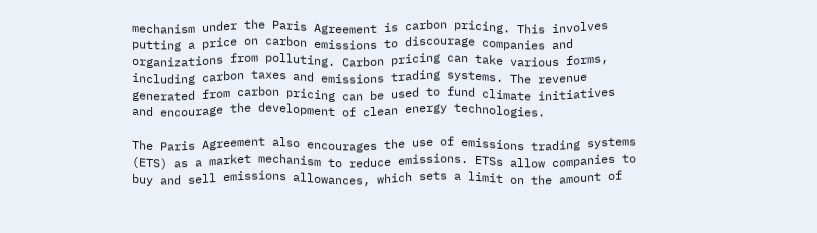mechanism under the Paris Agreement is carbon pricing. This involves putting a price on carbon emissions to discourage companies and organizations from polluting. Carbon pricing can take various forms, including carbon taxes and emissions trading systems. The revenue generated from carbon pricing can be used to fund climate initiatives and encourage the development of clean energy technologies.

The Paris Agreement also encourages the use of emissions trading systems (ETS) as a market mechanism to reduce emissions. ETSs allow companies to buy and sell emissions allowances, which sets a limit on the amount of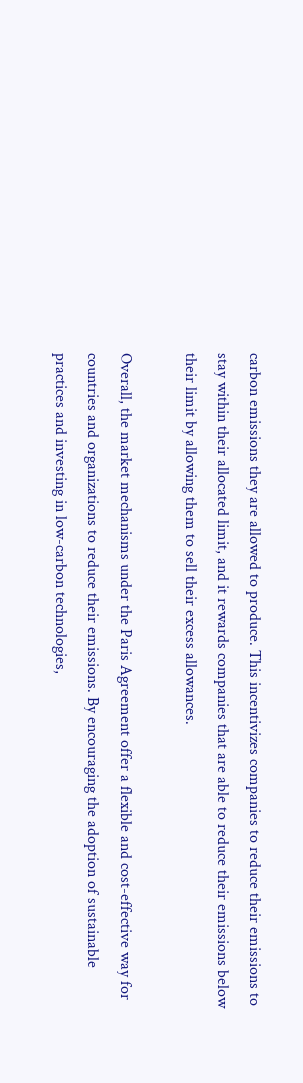carbon emissions they are allowed to produce. This incentivizes companies to reduce their emissions to stay within their allocated limit, and it rewards companies that are able to reduce their emissions below their limit by allowing them to sell their excess allowances.

Overall, the market mechanisms under the Paris Agreement offer a flexible and cost-effective way for countries and organizations to reduce their emissions. By encouraging the adoption of sustainable practices and investing in low-carbon technologies,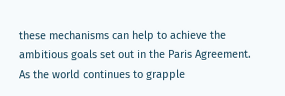these mechanisms can help to achieve the ambitious goals set out in the Paris Agreement. As the world continues to grapple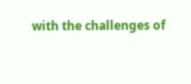with the challenges of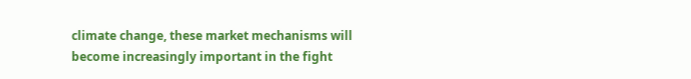climate change, these market mechanisms will become increasingly important in the fight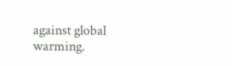against global warming.